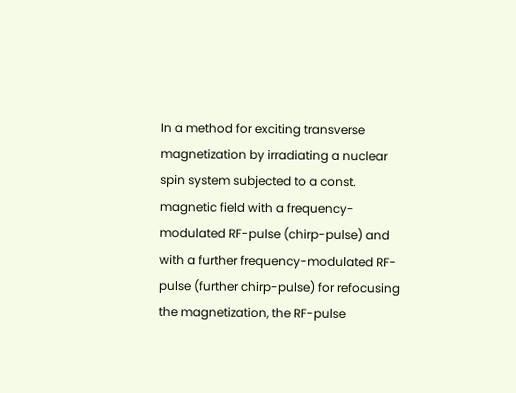In a method for exciting transverse magnetization by irradiating a nuclear spin system subjected to a const. magnetic field with a frequency-modulated RF-pulse (chirp-pulse) and with a further frequency-modulated RF-pulse (further chirp-pulse) for refocusing the magnetization, the RF-pulse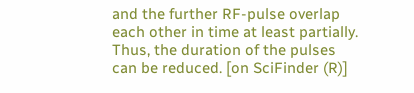and the further RF-pulse overlap each other in time at least partially. Thus, the duration of the pulses can be reduced. [on SciFinder (R)]